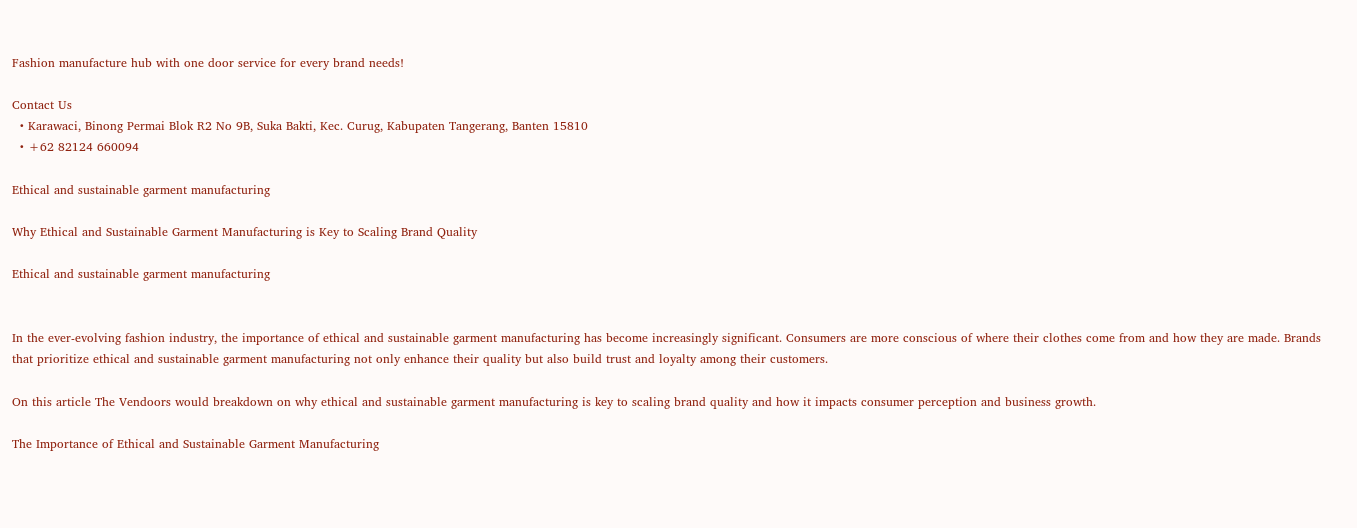Fashion manufacture hub with one door service for every brand needs!

Contact Us
  • Karawaci, Binong Permai Blok R2 No 9B, Suka Bakti, Kec. Curug, Kabupaten Tangerang, Banten 15810
  • +62 82124 660094

Ethical and sustainable garment manufacturing

Why Ethical and Sustainable Garment Manufacturing is Key to Scaling Brand Quality

Ethical and sustainable garment manufacturing


In the ever-evolving fashion industry, the importance of ethical and sustainable garment manufacturing has become increasingly significant. Consumers are more conscious of where their clothes come from and how they are made. Brands that prioritize ethical and sustainable garment manufacturing not only enhance their quality but also build trust and loyalty among their customers.

On this article The Vendoors would breakdown on why ethical and sustainable garment manufacturing is key to scaling brand quality and how it impacts consumer perception and business growth.

The Importance of Ethical and Sustainable Garment Manufacturing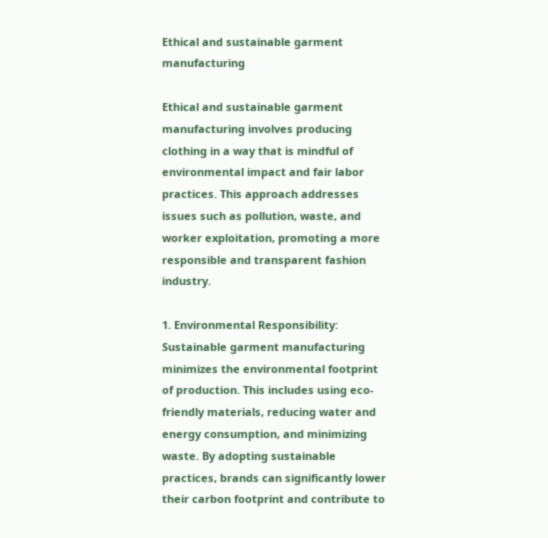Ethical and sustainable garment manufacturing

Ethical and sustainable garment manufacturing involves producing clothing in a way that is mindful of environmental impact and fair labor practices. This approach addresses issues such as pollution, waste, and worker exploitation, promoting a more responsible and transparent fashion industry.

1. Environmental Responsibility: Sustainable garment manufacturing minimizes the environmental footprint of production. This includes using eco-friendly materials, reducing water and energy consumption, and minimizing waste. By adopting sustainable practices, brands can significantly lower their carbon footprint and contribute to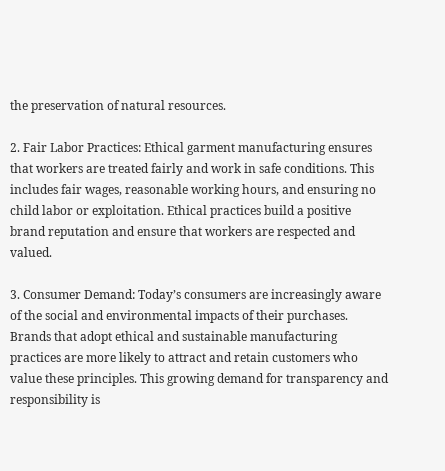the preservation of natural resources.

2. Fair Labor Practices: Ethical garment manufacturing ensures that workers are treated fairly and work in safe conditions. This includes fair wages, reasonable working hours, and ensuring no child labor or exploitation. Ethical practices build a positive brand reputation and ensure that workers are respected and valued.

3. Consumer Demand: Today’s consumers are increasingly aware of the social and environmental impacts of their purchases. Brands that adopt ethical and sustainable manufacturing practices are more likely to attract and retain customers who value these principles. This growing demand for transparency and responsibility is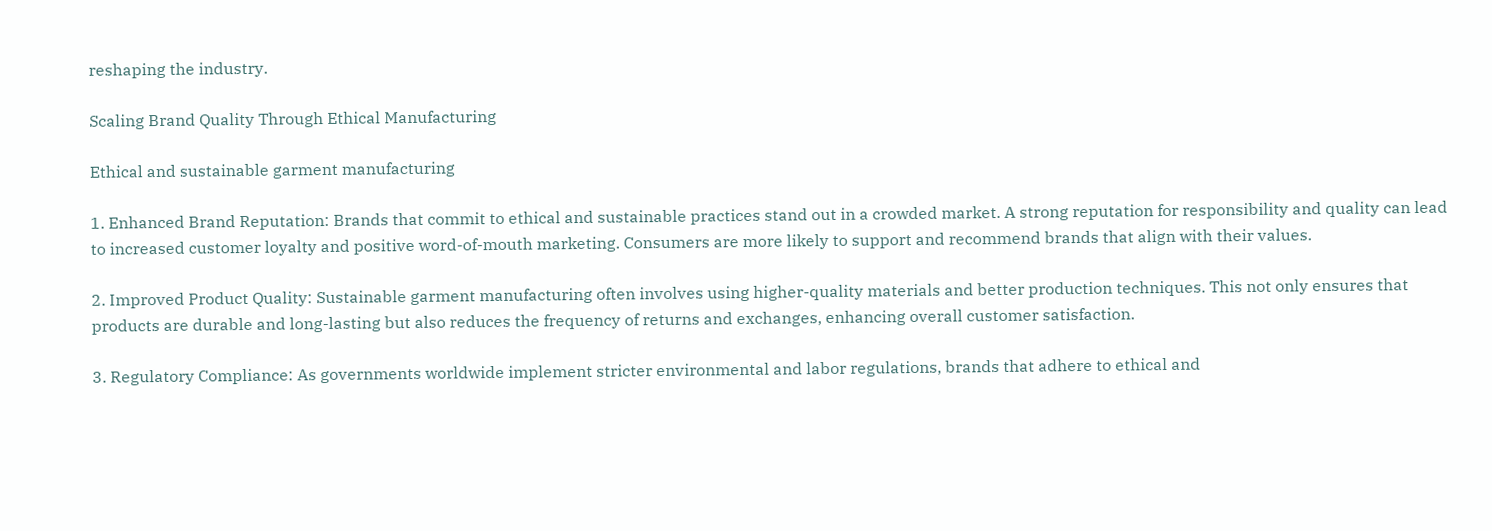reshaping the industry.

Scaling Brand Quality Through Ethical Manufacturing

Ethical and sustainable garment manufacturing

1. Enhanced Brand Reputation: Brands that commit to ethical and sustainable practices stand out in a crowded market. A strong reputation for responsibility and quality can lead to increased customer loyalty and positive word-of-mouth marketing. Consumers are more likely to support and recommend brands that align with their values.

2. Improved Product Quality: Sustainable garment manufacturing often involves using higher-quality materials and better production techniques. This not only ensures that products are durable and long-lasting but also reduces the frequency of returns and exchanges, enhancing overall customer satisfaction.

3. Regulatory Compliance: As governments worldwide implement stricter environmental and labor regulations, brands that adhere to ethical and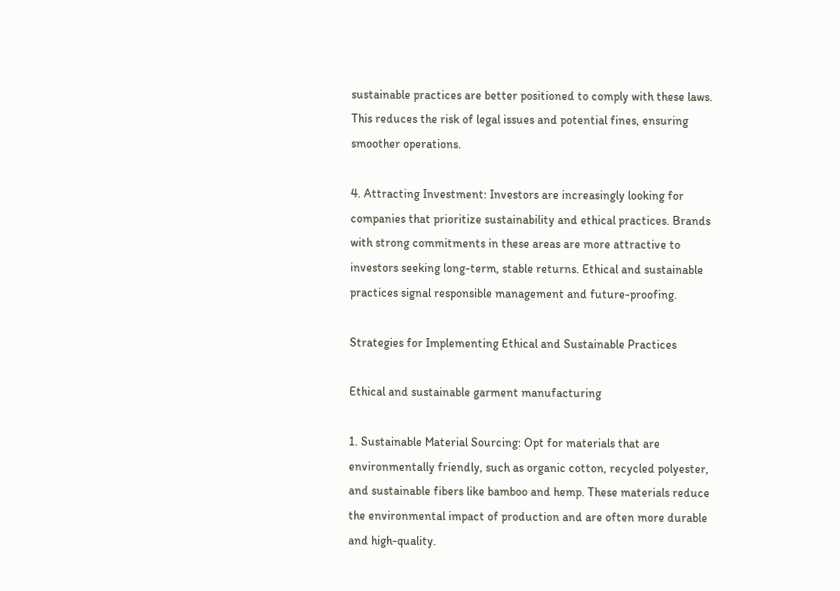sustainable practices are better positioned to comply with these laws. This reduces the risk of legal issues and potential fines, ensuring smoother operations.

4. Attracting Investment: Investors are increasingly looking for companies that prioritize sustainability and ethical practices. Brands with strong commitments in these areas are more attractive to investors seeking long-term, stable returns. Ethical and sustainable practices signal responsible management and future-proofing.

Strategies for Implementing Ethical and Sustainable Practices

Ethical and sustainable garment manufacturing

1. Sustainable Material Sourcing: Opt for materials that are environmentally friendly, such as organic cotton, recycled polyester, and sustainable fibers like bamboo and hemp. These materials reduce the environmental impact of production and are often more durable and high-quality.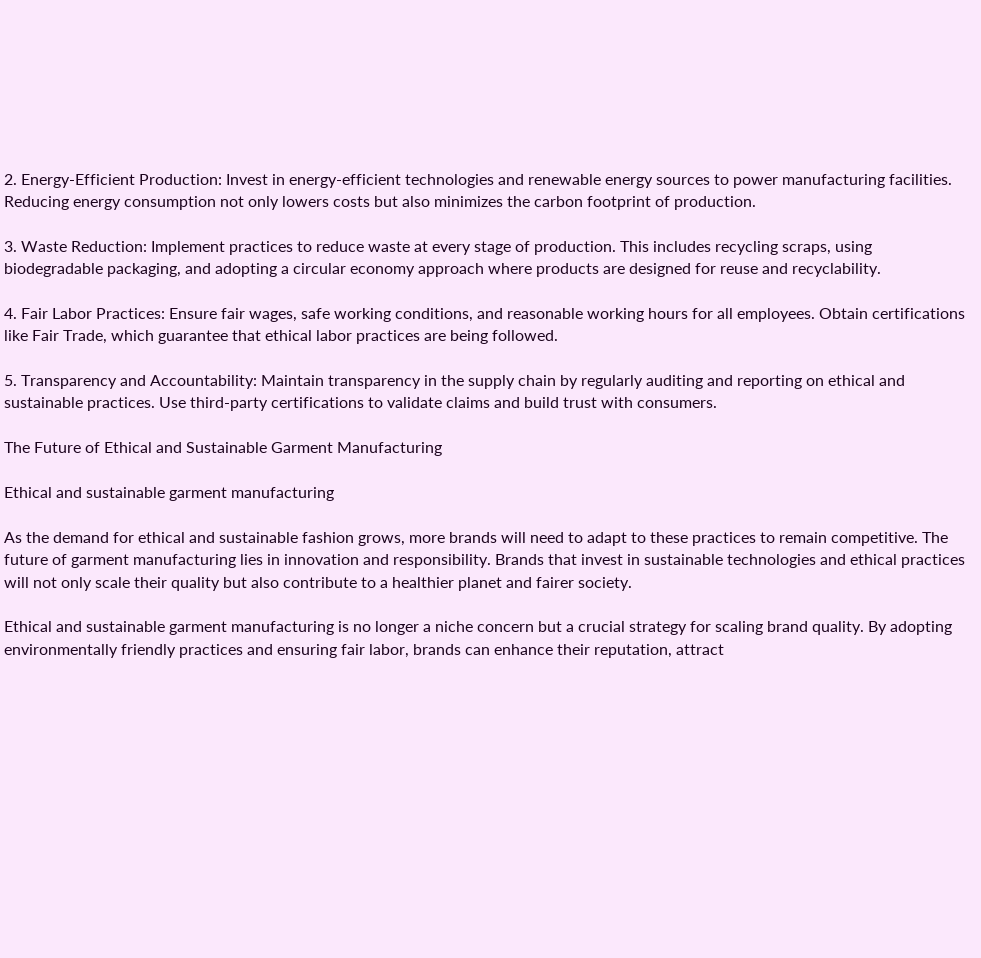2. Energy-Efficient Production: Invest in energy-efficient technologies and renewable energy sources to power manufacturing facilities. Reducing energy consumption not only lowers costs but also minimizes the carbon footprint of production.

3. Waste Reduction: Implement practices to reduce waste at every stage of production. This includes recycling scraps, using biodegradable packaging, and adopting a circular economy approach where products are designed for reuse and recyclability.

4. Fair Labor Practices: Ensure fair wages, safe working conditions, and reasonable working hours for all employees. Obtain certifications like Fair Trade, which guarantee that ethical labor practices are being followed.

5. Transparency and Accountability: Maintain transparency in the supply chain by regularly auditing and reporting on ethical and sustainable practices. Use third-party certifications to validate claims and build trust with consumers.

The Future of Ethical and Sustainable Garment Manufacturing

Ethical and sustainable garment manufacturing

As the demand for ethical and sustainable fashion grows, more brands will need to adapt to these practices to remain competitive. The future of garment manufacturing lies in innovation and responsibility. Brands that invest in sustainable technologies and ethical practices will not only scale their quality but also contribute to a healthier planet and fairer society.

Ethical and sustainable garment manufacturing is no longer a niche concern but a crucial strategy for scaling brand quality. By adopting environmentally friendly practices and ensuring fair labor, brands can enhance their reputation, attract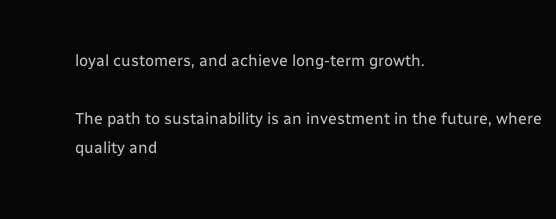loyal customers, and achieve long-term growth.

The path to sustainability is an investment in the future, where quality and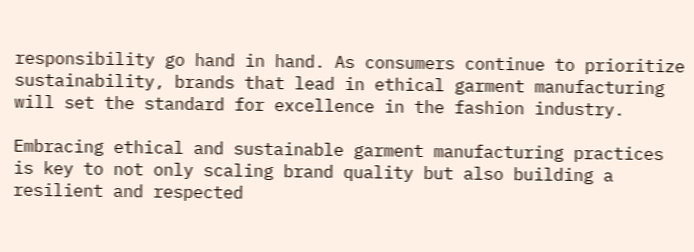responsibility go hand in hand. As consumers continue to prioritize sustainability, brands that lead in ethical garment manufacturing will set the standard for excellence in the fashion industry.

Embracing ethical and sustainable garment manufacturing practices is key to not only scaling brand quality but also building a resilient and respected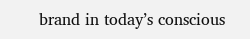brand in today’s conscious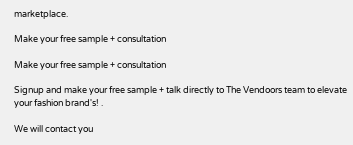marketplace.

Make your free sample + consultation

Make your free sample + consultation

Signup and make your free sample + talk directly to The Vendoors team to elevate your fashion brand's! .

We will contact you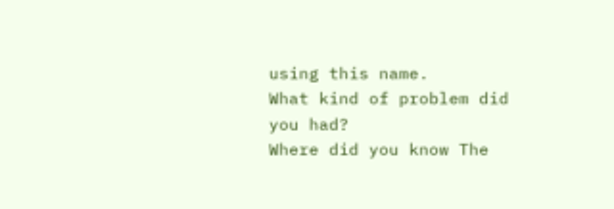using this name.
What kind of problem did you had?
Where did you know The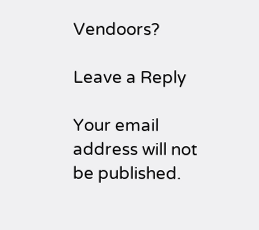Vendoors?

Leave a Reply

Your email address will not be published.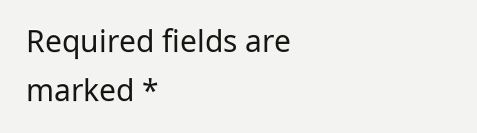Required fields are marked *